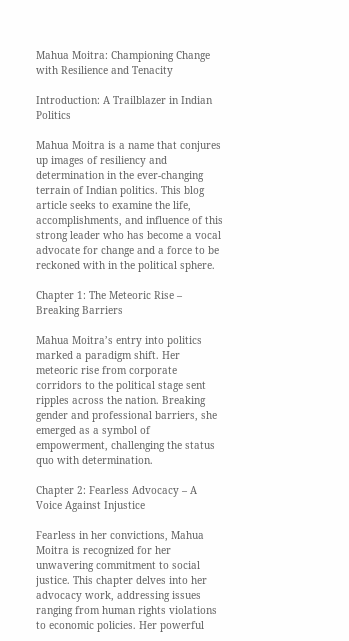Mahua Moitra: Championing Change with Resilience and Tenacity

Introduction: A Trailblazer in Indian Politics

Mahua Moitra is a name that conjures up images of resiliency and determination in the ever-changing terrain of Indian politics. This blog article seeks to examine the life, accomplishments, and influence of this strong leader who has become a vocal advocate for change and a force to be reckoned with in the political sphere.

Chapter 1: The Meteoric Rise – Breaking Barriers

Mahua Moitra’s entry into politics marked a paradigm shift. Her meteoric rise from corporate corridors to the political stage sent ripples across the nation. Breaking gender and professional barriers, she emerged as a symbol of empowerment, challenging the status quo with determination.

Chapter 2: Fearless Advocacy – A Voice Against Injustice

Fearless in her convictions, Mahua Moitra is recognized for her unwavering commitment to social justice. This chapter delves into her advocacy work, addressing issues ranging from human rights violations to economic policies. Her powerful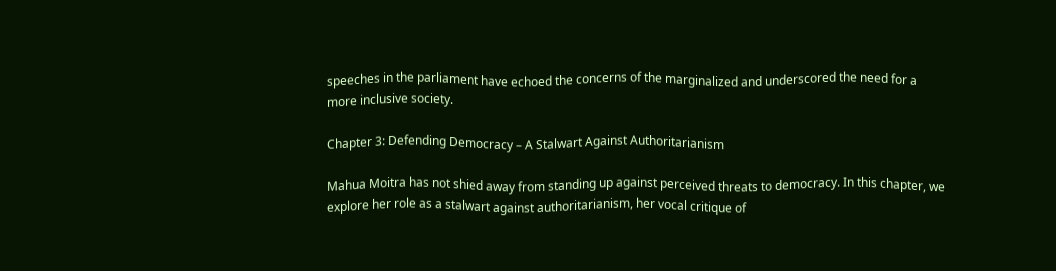speeches in the parliament have echoed the concerns of the marginalized and underscored the need for a more inclusive society.

Chapter 3: Defending Democracy – A Stalwart Against Authoritarianism

Mahua Moitra has not shied away from standing up against perceived threats to democracy. In this chapter, we explore her role as a stalwart against authoritarianism, her vocal critique of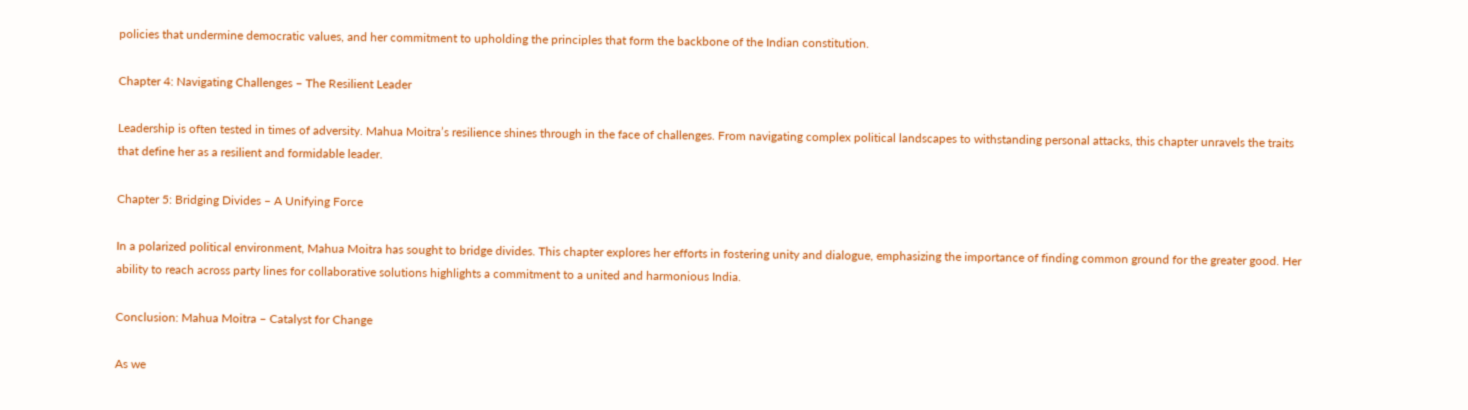policies that undermine democratic values, and her commitment to upholding the principles that form the backbone of the Indian constitution.

Chapter 4: Navigating Challenges – The Resilient Leader

Leadership is often tested in times of adversity. Mahua Moitra’s resilience shines through in the face of challenges. From navigating complex political landscapes to withstanding personal attacks, this chapter unravels the traits that define her as a resilient and formidable leader.

Chapter 5: Bridging Divides – A Unifying Force

In a polarized political environment, Mahua Moitra has sought to bridge divides. This chapter explores her efforts in fostering unity and dialogue, emphasizing the importance of finding common ground for the greater good. Her ability to reach across party lines for collaborative solutions highlights a commitment to a united and harmonious India.

Conclusion: Mahua Moitra – Catalyst for Change

As we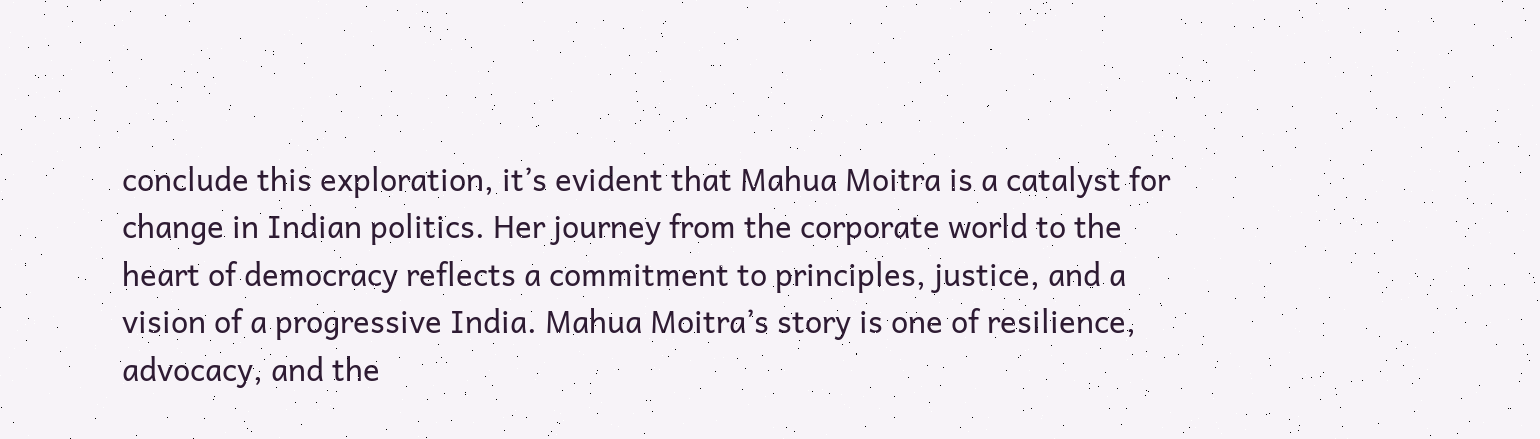conclude this exploration, it’s evident that Mahua Moitra is a catalyst for change in Indian politics. Her journey from the corporate world to the heart of democracy reflects a commitment to principles, justice, and a vision of a progressive India. Mahua Moitra’s story is one of resilience, advocacy, and the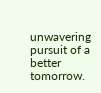unwavering pursuit of a better tomorrow.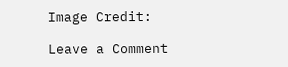Image Credit:

Leave a Comment